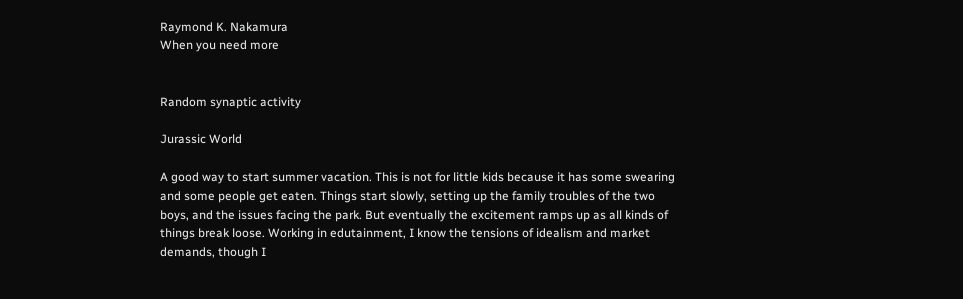Raymond K. Nakamura
When you need more


Random synaptic activity

Jurassic World

A good way to start summer vacation. This is not for little kids because it has some swearing and some people get eaten. Things start slowly, setting up the family troubles of the two boys, and the issues facing the park. But eventually the excitement ramps up as all kinds of things break loose. Working in edutainment, I know the tensions of idealism and market demands, though I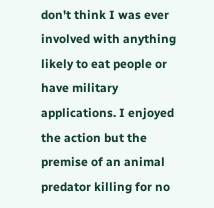don't think I was ever involved with anything likely to eat people or have military applications. I enjoyed the action but the premise of an animal predator killing for no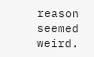reason seemed weird.